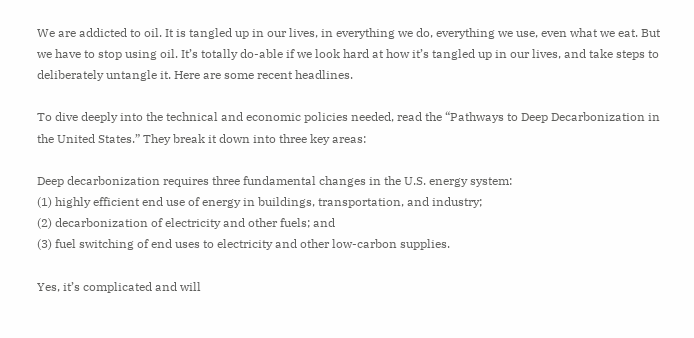We are addicted to oil. It is tangled up in our lives, in everything we do, everything we use, even what we eat. But we have to stop using oil. It’s totally do-able if we look hard at how it’s tangled up in our lives, and take steps to deliberately untangle it. Here are some recent headlines.

To dive deeply into the technical and economic policies needed, read the “Pathways to Deep Decarbonization in the United States.” They break it down into three key areas:

Deep decarbonization requires three fundamental changes in the U.S. energy system:
(1) highly efficient end use of energy in buildings, transportation, and industry;
(2) decarbonization of electricity and other fuels; and
(3) fuel switching of end uses to electricity and other low-carbon supplies.

Yes, it’s complicated and will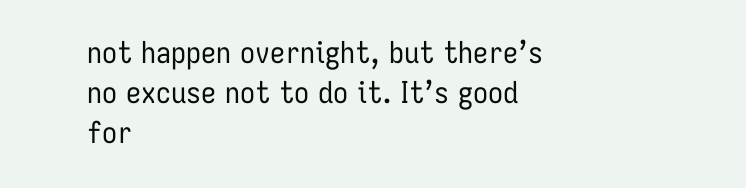not happen overnight, but there’s no excuse not to do it. It’s good for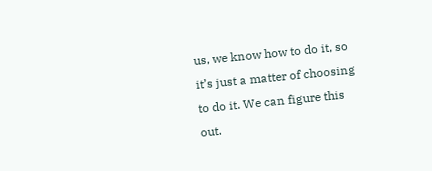us, we know how to do it, so it’s just a matter of choosing to do it. We can figure this out.